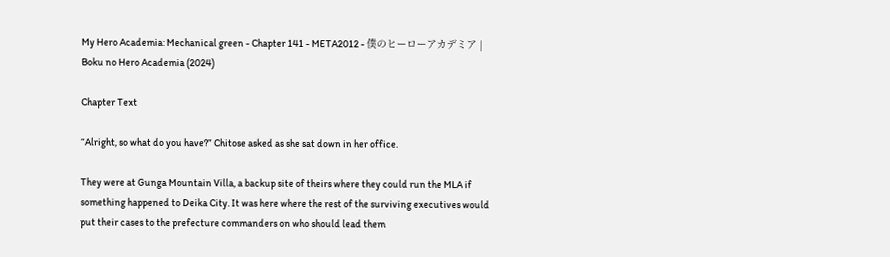My Hero Academia: Mechanical green - Chapter 141 - META2012 - 僕のヒーローアカデミア | Boku no Hero Academia (2024)

Chapter Text

“Alright, so what do you have?” Chitose asked as she sat down in her office.

They were at Gunga Mountain Villa, a backup site of theirs where they could run the MLA if something happened to Deika City. It was here where the rest of the surviving executives would put their cases to the prefecture commanders on who should lead them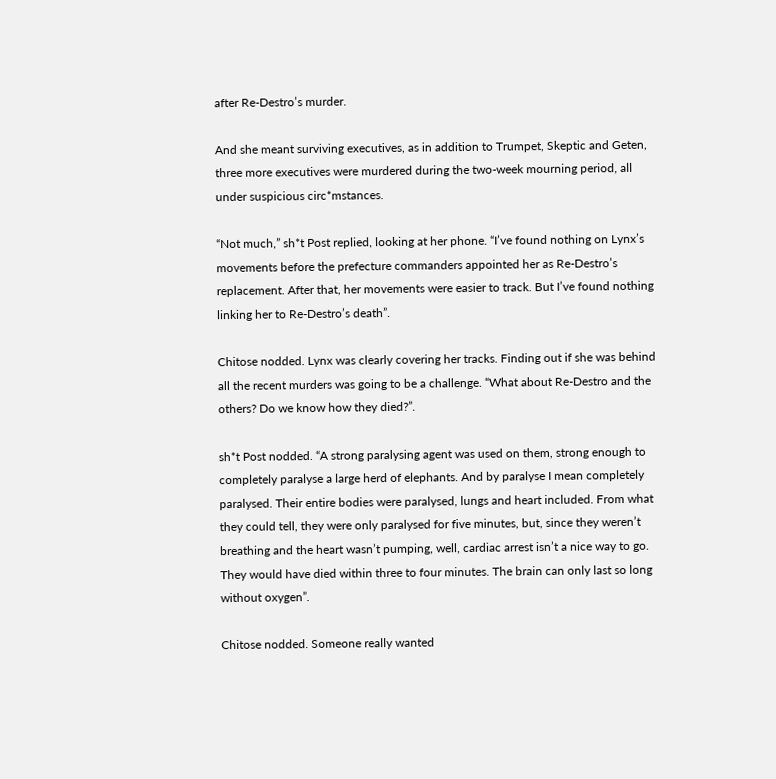after Re-Destro’s murder.

And she meant surviving executives, as in addition to Trumpet, Skeptic and Geten, three more executives were murdered during the two-week mourning period, all under suspicious circ*mstances.

“Not much,” sh*t Post replied, looking at her phone. “I’ve found nothing on Lynx’s movements before the prefecture commanders appointed her as Re-Destro’s replacement. After that, her movements were easier to track. But I’ve found nothing linking her to Re-Destro’s death”.

Chitose nodded. Lynx was clearly covering her tracks. Finding out if she was behind all the recent murders was going to be a challenge. “What about Re-Destro and the others? Do we know how they died?”.

sh*t Post nodded. “A strong paralysing agent was used on them, strong enough to completely paralyse a large herd of elephants. And by paralyse I mean completely paralysed. Their entire bodies were paralysed, lungs and heart included. From what they could tell, they were only paralysed for five minutes, but, since they weren’t breathing and the heart wasn’t pumping, well, cardiac arrest isn’t a nice way to go. They would have died within three to four minutes. The brain can only last so long without oxygen”.

Chitose nodded. Someone really wanted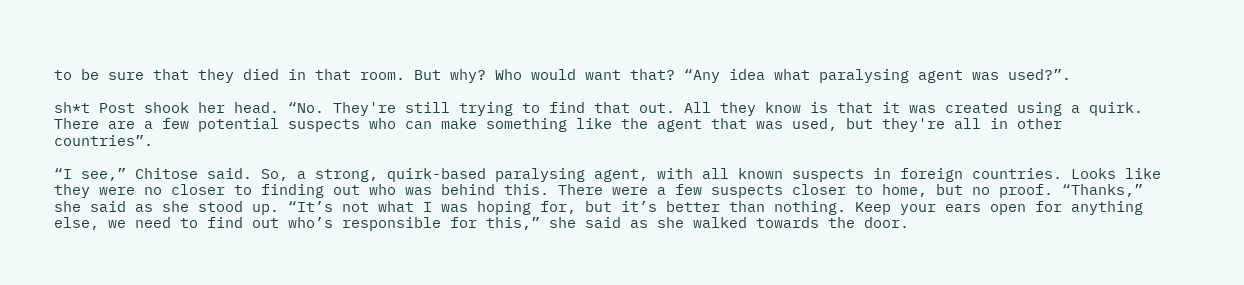to be sure that they died in that room. But why? Who would want that? “Any idea what paralysing agent was used?”.

sh*t Post shook her head. “No. They're still trying to find that out. All they know is that it was created using a quirk. There are a few potential suspects who can make something like the agent that was used, but they're all in other countries”.

“I see,” Chitose said. So, a strong, quirk-based paralysing agent, with all known suspects in foreign countries. Looks like they were no closer to finding out who was behind this. There were a few suspects closer to home, but no proof. “Thanks,” she said as she stood up. “It’s not what I was hoping for, but it’s better than nothing. Keep your ears open for anything else, we need to find out who’s responsible for this,” she said as she walked towards the door.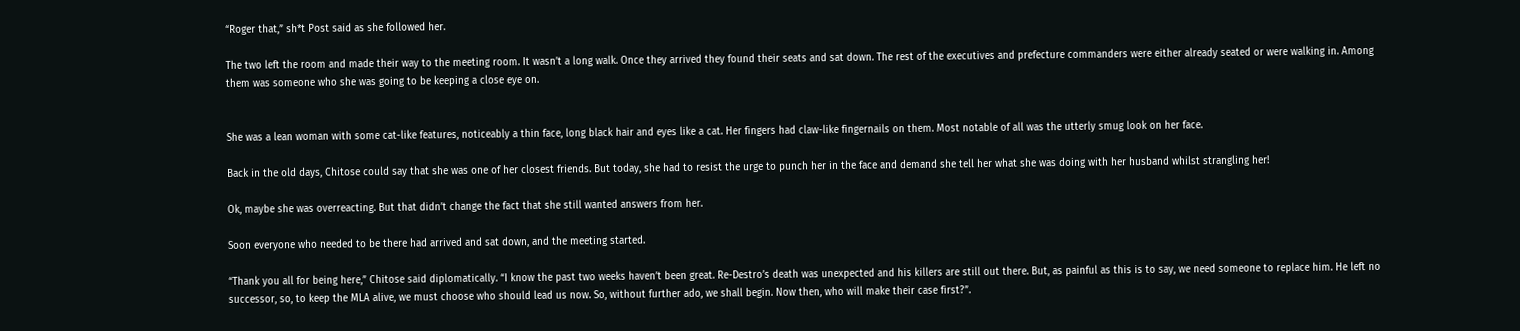“Roger that,” sh*t Post said as she followed her.

The two left the room and made their way to the meeting room. It wasn’t a long walk. Once they arrived they found their seats and sat down. The rest of the executives and prefecture commanders were either already seated or were walking in. Among them was someone who she was going to be keeping a close eye on.


She was a lean woman with some cat-like features, noticeably a thin face, long black hair and eyes like a cat. Her fingers had claw-like fingernails on them. Most notable of all was the utterly smug look on her face.

Back in the old days, Chitose could say that she was one of her closest friends. But today, she had to resist the urge to punch her in the face and demand she tell her what she was doing with her husband whilst strangling her!

Ok, maybe she was overreacting. But that didn’t change the fact that she still wanted answers from her.

Soon everyone who needed to be there had arrived and sat down, and the meeting started.

“Thank you all for being here,” Chitose said diplomatically. “I know the past two weeks haven’t been great. Re-Destro’s death was unexpected and his killers are still out there. But, as painful as this is to say, we need someone to replace him. He left no successor, so, to keep the MLA alive, we must choose who should lead us now. So, without further ado, we shall begin. Now then, who will make their case first?”.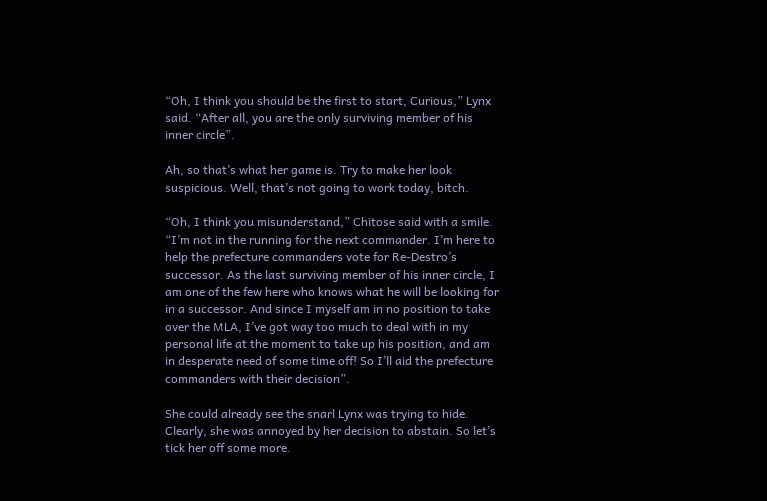“Oh, I think you should be the first to start, Curious,” Lynx said. “After all, you are the only surviving member of his inner circle”.

Ah, so that’s what her game is. Try to make her look suspicious. Well, that’s not going to work today, bitch.

“Oh, I think you misunderstand,” Chitose said with a smile. “I’m not in the running for the next commander. I’m here to help the prefecture commanders vote for Re-Destro’s successor. As the last surviving member of his inner circle, I am one of the few here who knows what he will be looking for in a successor. And since I myself am in no position to take over the MLA, I’ve got way too much to deal with in my personal life at the moment to take up his position, and am in desperate need of some time off! So I’ll aid the prefecture commanders with their decision”.

She could already see the snarl Lynx was trying to hide. Clearly, she was annoyed by her decision to abstain. So let’s tick her off some more.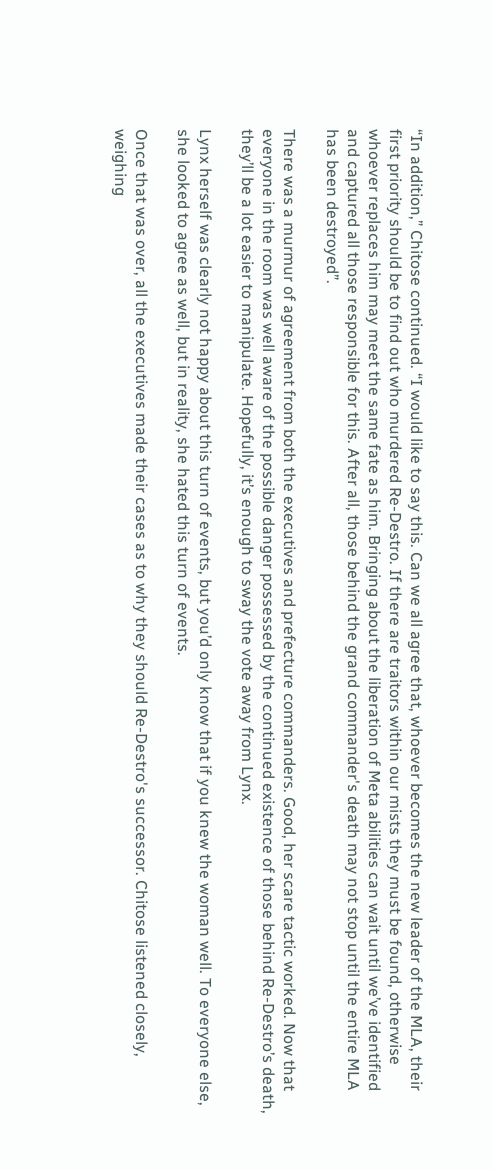“In addition,” Chitose continued. “I would like to say this. Can we all agree that, whoever becomes the new leader of the MLA, their first priority should be to find out who murdered Re-Destro. If there are traitors within our mists they must be found, otherwise whoever replaces him may meet the same fate as him. Bringing about the liberation of Meta abilities can wait until we’ve identified and captured all those responsible for this. After all, those behind the grand commander's death may not stop until the entire MLA has been destroyed”.

There was a murmur of agreement from both the executives and prefecture commanders. Good, her scare tactic worked. Now that everyone in the room was well aware of the possible danger possessed by the continued existence of those behind Re-Destro’s death, they’ll be a lot easier to manipulate. Hopefully, it’s enough to sway the vote away from Lynx.

Lynx herself was clearly not happy about this turn of events, but you’d only know that if you knew the woman well. To everyone else, she looked to agree as well, but in reality, she hated this turn of events.

Once that was over, all the executives made their cases as to why they should Re-Destro's successor. Chitose listened closely, weighing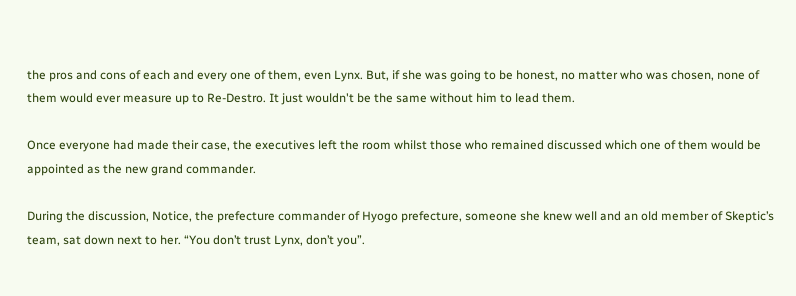the pros and cons of each and every one of them, even Lynx. But, if she was going to be honest, no matter who was chosen, none of them would ever measure up to Re-Destro. It just wouldn't be the same without him to lead them.

Once everyone had made their case, the executives left the room whilst those who remained discussed which one of them would be appointed as the new grand commander.

During the discussion, Notice, the prefecture commander of Hyogo prefecture, someone she knew well and an old member of Skeptic’s team, sat down next to her. “You don’t trust Lynx, don’t you”.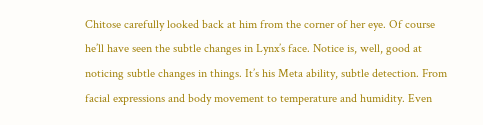Chitose carefully looked back at him from the corner of her eye. Of course he’ll have seen the subtle changes in Lynx’s face. Notice is, well, good at noticing subtle changes in things. It’s his Meta ability, subtle detection. From facial expressions and body movement to temperature and humidity. Even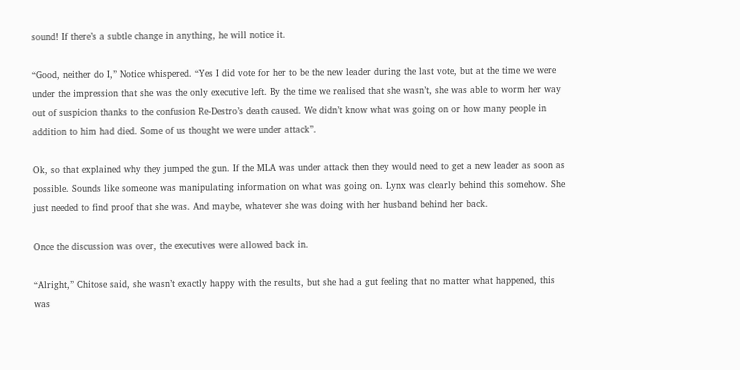sound! If there’s a subtle change in anything, he will notice it.

“Good, neither do I,” Notice whispered. “Yes I did vote for her to be the new leader during the last vote, but at the time we were under the impression that she was the only executive left. By the time we realised that she wasn’t, she was able to worm her way out of suspicion thanks to the confusion Re-Destro’s death caused. We didn’t know what was going on or how many people in addition to him had died. Some of us thought we were under attack”.

Ok, so that explained why they jumped the gun. If the MLA was under attack then they would need to get a new leader as soon as possible. Sounds like someone was manipulating information on what was going on. Lynx was clearly behind this somehow. She just needed to find proof that she was. And maybe, whatever she was doing with her husband behind her back.

Once the discussion was over, the executives were allowed back in.

“Alright,” Chitose said, she wasn’t exactly happy with the results, but she had a gut feeling that no matter what happened, this was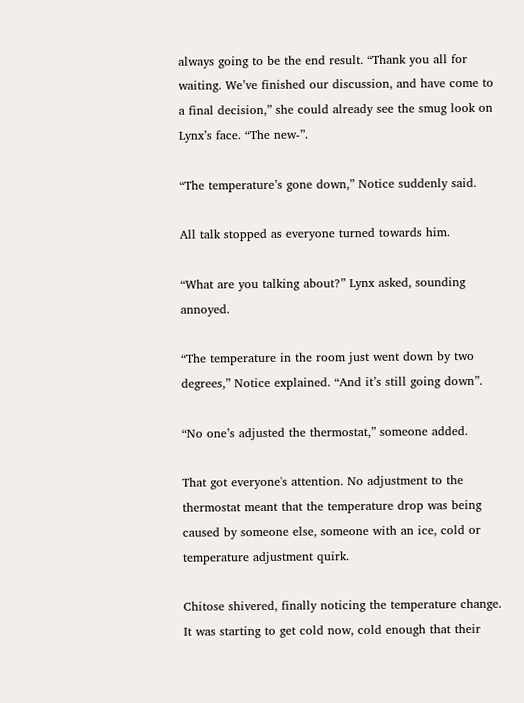always going to be the end result. “Thank you all for waiting. We’ve finished our discussion, and have come to a final decision,” she could already see the smug look on Lynx’s face. “The new-”.

“The temperature’s gone down,” Notice suddenly said.

All talk stopped as everyone turned towards him.

“What are you talking about?” Lynx asked, sounding annoyed.

“The temperature in the room just went down by two degrees,” Notice explained. “And it’s still going down”.

“No one’s adjusted the thermostat,” someone added.

That got everyone's attention. No adjustment to the thermostat meant that the temperature drop was being caused by someone else, someone with an ice, cold or temperature adjustment quirk.

Chitose shivered, finally noticing the temperature change. It was starting to get cold now, cold enough that their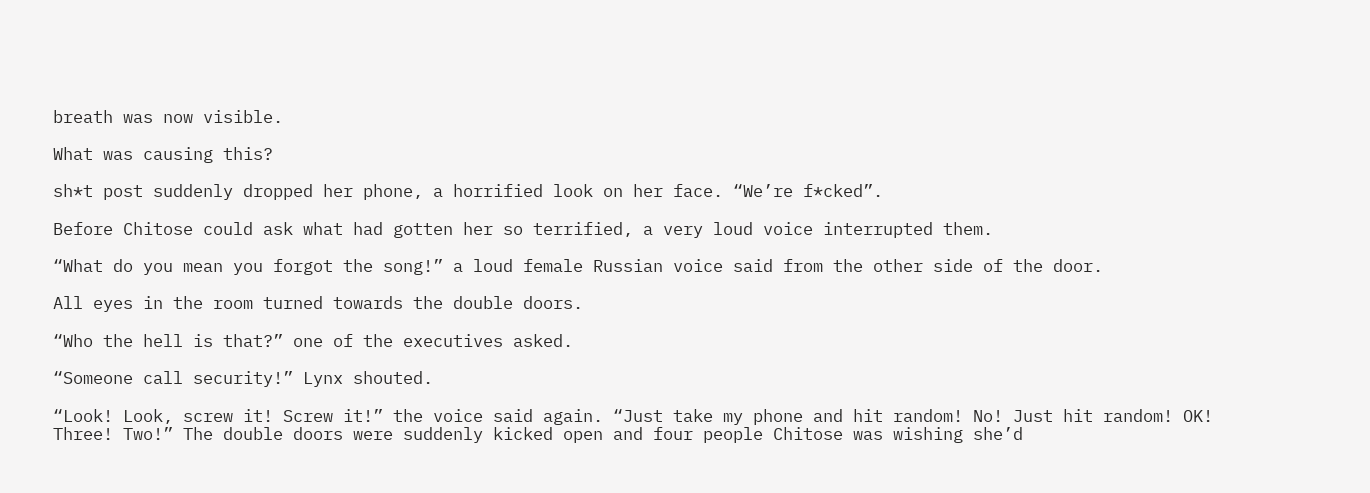breath was now visible.

What was causing this?

sh*t post suddenly dropped her phone, a horrified look on her face. “We’re f*cked”.

Before Chitose could ask what had gotten her so terrified, a very loud voice interrupted them.

“What do you mean you forgot the song!” a loud female Russian voice said from the other side of the door.

All eyes in the room turned towards the double doors.

“Who the hell is that?” one of the executives asked.

“Someone call security!” Lynx shouted.

“Look! Look, screw it! Screw it!” the voice said again. “Just take my phone and hit random! No! Just hit random! OK! Three! Two!” The double doors were suddenly kicked open and four people Chitose was wishing she’d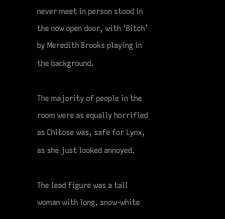never meet in person stood in the now open door, with ‘Bitch’ by Meredith Brooks playing in the background.

The majority of people in the room were as equally horrified as Chitose was, safe for Lynx, as she just looked annoyed.

The lead figure was a tall woman with long, snow-white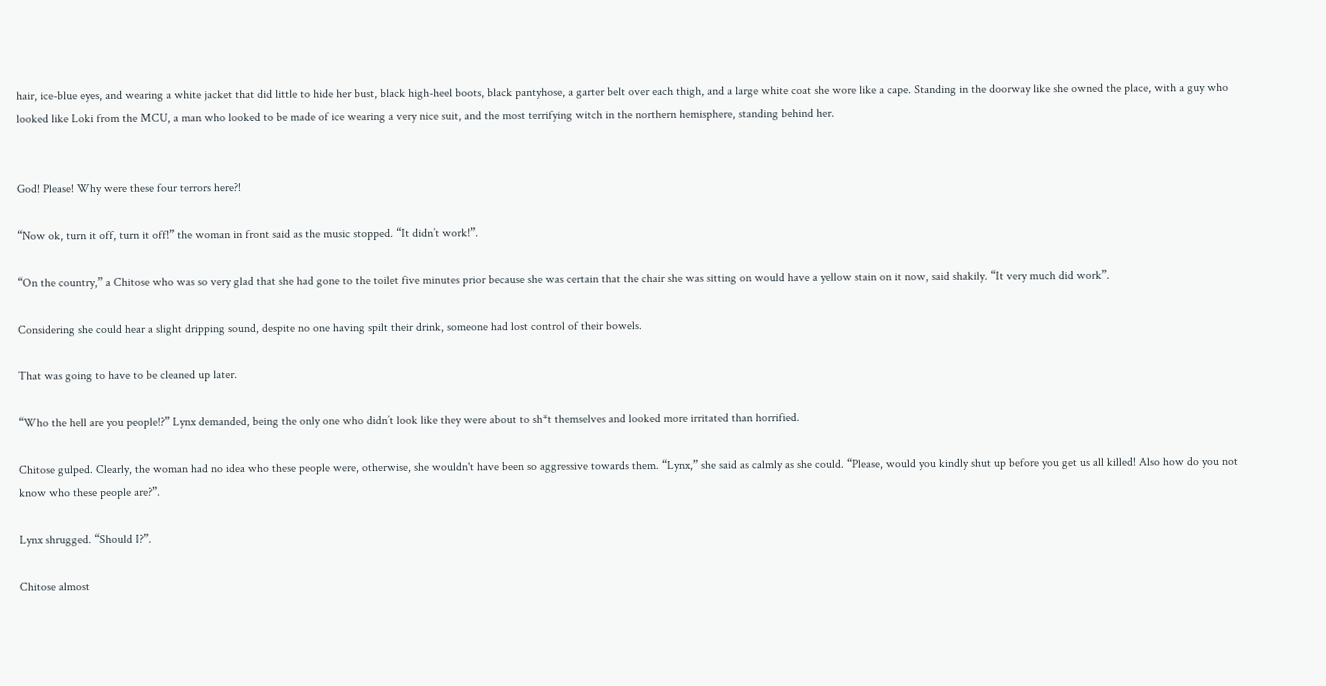hair, ice-blue eyes, and wearing a white jacket that did little to hide her bust, black high-heel boots, black pantyhose, a garter belt over each thigh, and a large white coat she wore like a cape. Standing in the doorway like she owned the place, with a guy who looked like Loki from the MCU, a man who looked to be made of ice wearing a very nice suit, and the most terrifying witch in the northern hemisphere, standing behind her.


God! Please! Why were these four terrors here?!

“Now ok, turn it off, turn it off!” the woman in front said as the music stopped. “It didn’t work!”.

“On the country,” a Chitose who was so very glad that she had gone to the toilet five minutes prior because she was certain that the chair she was sitting on would have a yellow stain on it now, said shakily. “It very much did work”.

Considering she could hear a slight dripping sound, despite no one having spilt their drink, someone had lost control of their bowels.

That was going to have to be cleaned up later.

“Who the hell are you people!?” Lynx demanded, being the only one who didn’t look like they were about to sh*t themselves and looked more irritated than horrified.

Chitose gulped. Clearly, the woman had no idea who these people were, otherwise, she wouldn't have been so aggressive towards them. “Lynx,” she said as calmly as she could. “Please, would you kindly shut up before you get us all killed! Also how do you not know who these people are?”.

Lynx shrugged. “Should I?”.

Chitose almost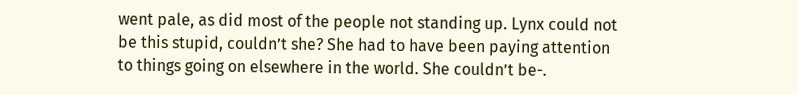went pale, as did most of the people not standing up. Lynx could not be this stupid, couldn’t she? She had to have been paying attention to things going on elsewhere in the world. She couldn’t be-.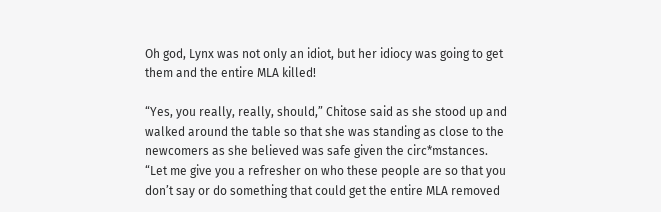Oh god, Lynx was not only an idiot, but her idiocy was going to get them and the entire MLA killed!

“Yes, you really, really, should,” Chitose said as she stood up and walked around the table so that she was standing as close to the newcomers as she believed was safe given the circ*mstances. “Let me give you a refresher on who these people are so that you don’t say or do something that could get the entire MLA removed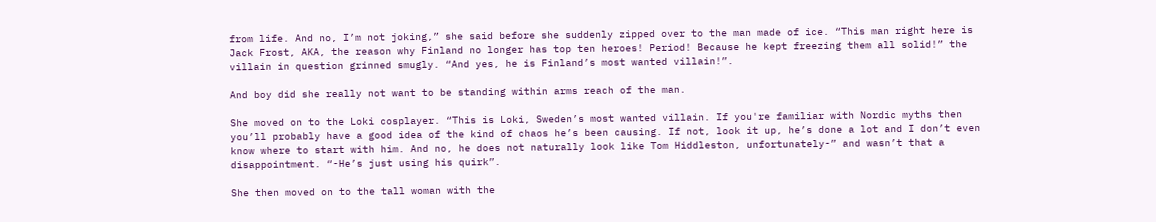from life. And no, I’m not joking,” she said before she suddenly zipped over to the man made of ice. “This man right here is Jack Frost, AKA, the reason why Finland no longer has top ten heroes! Period! Because he kept freezing them all solid!” the villain in question grinned smugly. “And yes, he is Finland’s most wanted villain!”.

And boy did she really not want to be standing within arms reach of the man.

She moved on to the Loki cosplayer. “This is Loki, Sweden’s most wanted villain. If you're familiar with Nordic myths then you’ll probably have a good idea of the kind of chaos he’s been causing. If not, look it up, he’s done a lot and I don’t even know where to start with him. And no, he does not naturally look like Tom Hiddleston, unfortunately-” and wasn’t that a disappointment. “-He’s just using his quirk”.

She then moved on to the tall woman with the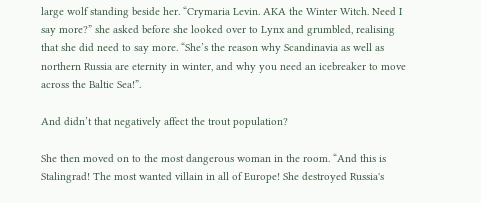large wolf standing beside her. “Crymaria Levin. AKA the Winter Witch. Need I say more?” she asked before she looked over to Lynx and grumbled, realising that she did need to say more. “She’s the reason why Scandinavia as well as northern Russia are eternity in winter, and why you need an icebreaker to move across the Baltic Sea!”.

And didn’t that negatively affect the trout population?

She then moved on to the most dangerous woman in the room. “And this is Stalingrad! The most wanted villain in all of Europe! She destroyed Russia's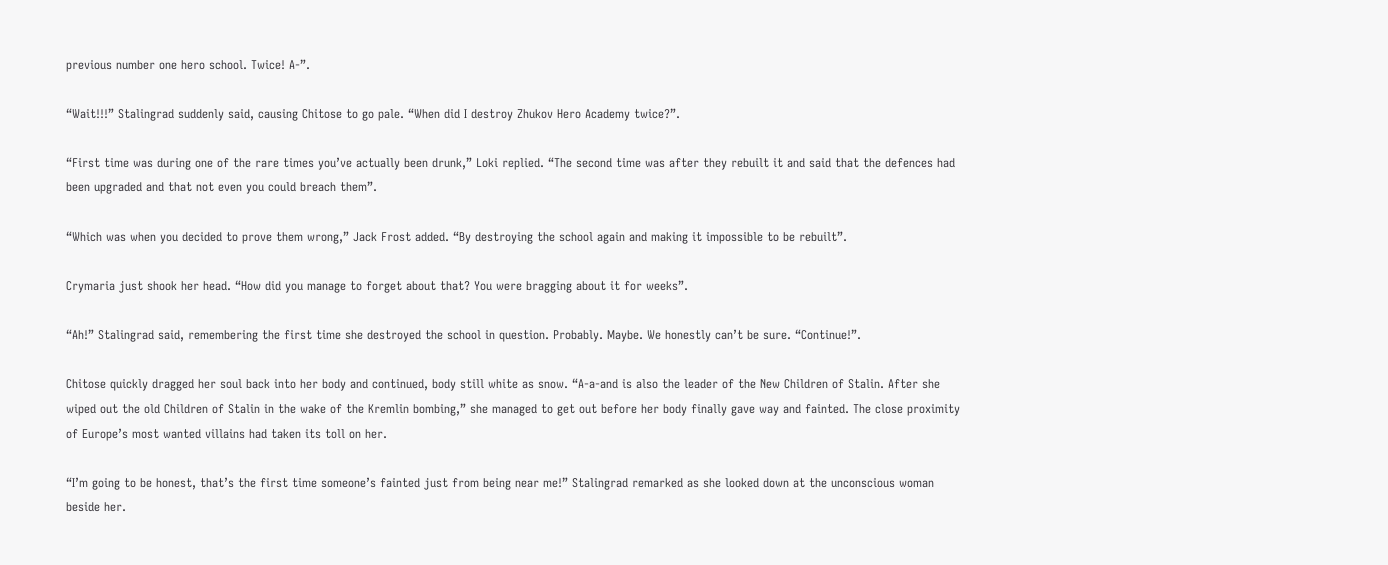previous number one hero school. Twice! A-”.

“Wait!!!” Stalingrad suddenly said, causing Chitose to go pale. “When did I destroy Zhukov Hero Academy twice?”.

“First time was during one of the rare times you’ve actually been drunk,” Loki replied. “The second time was after they rebuilt it and said that the defences had been upgraded and that not even you could breach them”.

“Which was when you decided to prove them wrong,” Jack Frost added. “By destroying the school again and making it impossible to be rebuilt”.

Crymaria just shook her head. “How did you manage to forget about that? You were bragging about it for weeks”.

“Ah!” Stalingrad said, remembering the first time she destroyed the school in question. Probably. Maybe. We honestly can’t be sure. “Continue!”.

Chitose quickly dragged her soul back into her body and continued, body still white as snow. “A-a-and is also the leader of the New Children of Stalin. After she wiped out the old Children of Stalin in the wake of the Kremlin bombing,” she managed to get out before her body finally gave way and fainted. The close proximity of Europe’s most wanted villains had taken its toll on her.

“I’m going to be honest, that’s the first time someone’s fainted just from being near me!” Stalingrad remarked as she looked down at the unconscious woman beside her.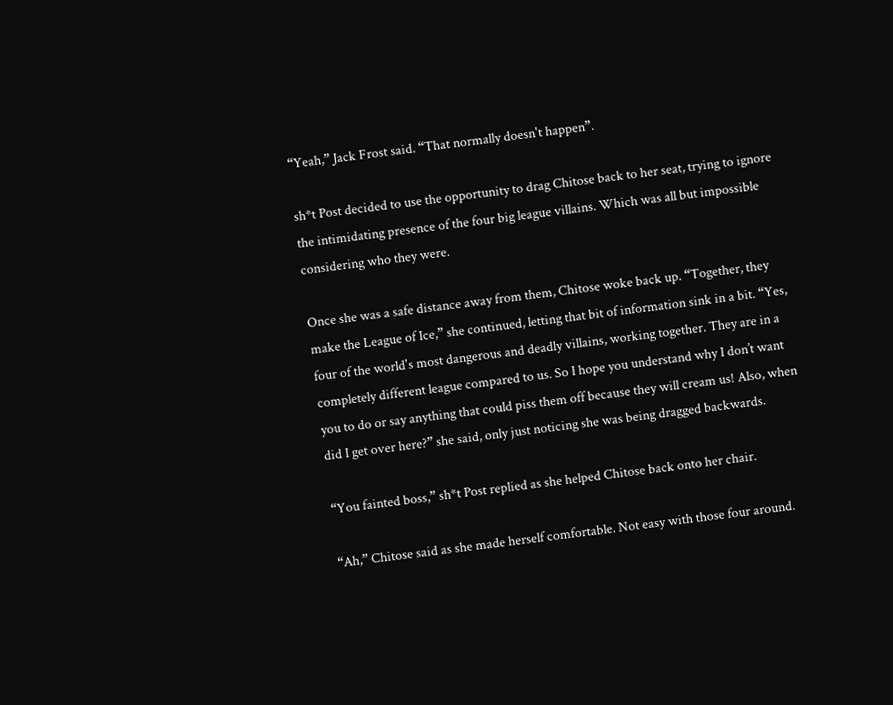“Yeah,” Jack Frost said. “That normally doesn't happen”.

sh*t Post decided to use the opportunity to drag Chitose back to her seat, trying to ignore the intimidating presence of the four big league villains. Which was all but impossible considering who they were.

Once she was a safe distance away from them, Chitose woke back up. “Together, they make the League of Ice,” she continued, letting that bit of information sink in a bit. “Yes, four of the world's most dangerous and deadly villains, working together. They are in a completely different league compared to us. So I hope you understand why I don’t want you to do or say anything that could piss them off because they will cream us! Also, when did I get over here?” she said, only just noticing she was being dragged backwards.

“You fainted boss,” sh*t Post replied as she helped Chitose back onto her chair.

“Ah,” Chitose said as she made herself comfortable. Not easy with those four around.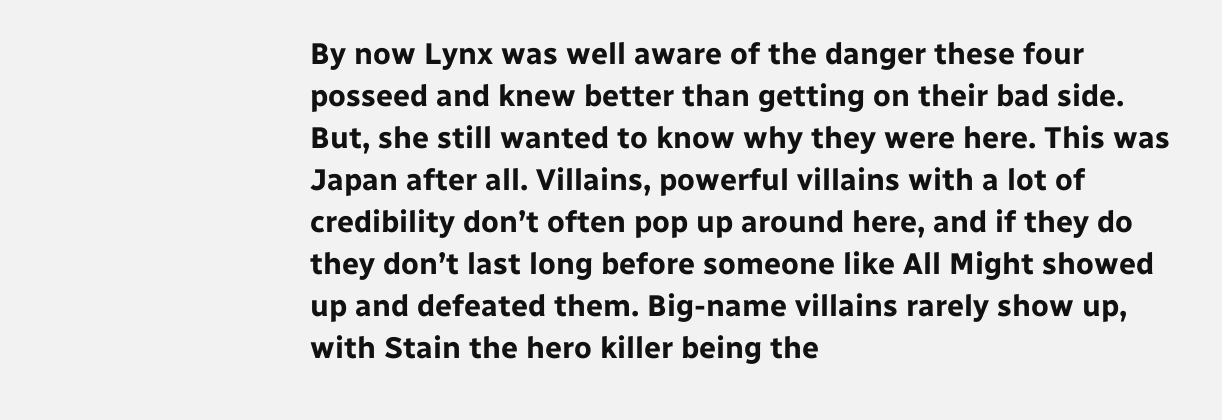By now Lynx was well aware of the danger these four posseed and knew better than getting on their bad side. But, she still wanted to know why they were here. This was Japan after all. Villains, powerful villains with a lot of credibility don’t often pop up around here, and if they do they don’t last long before someone like All Might showed up and defeated them. Big-name villains rarely show up, with Stain the hero killer being the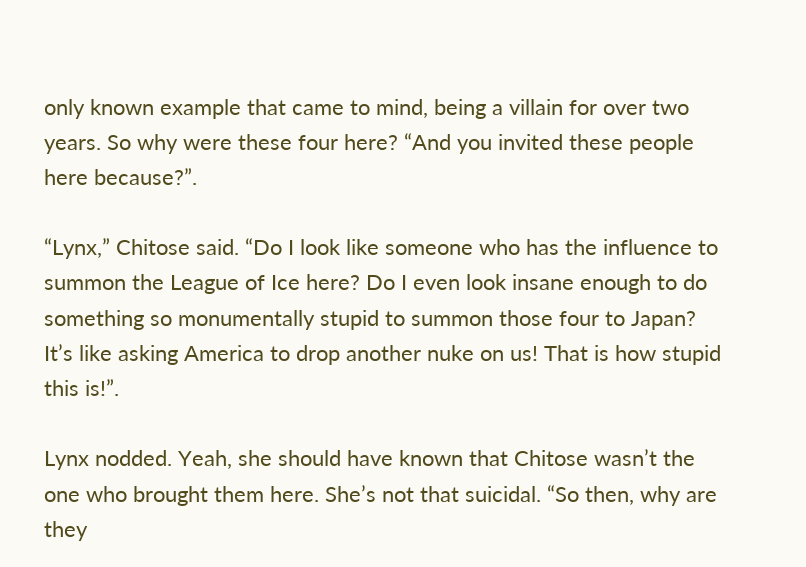only known example that came to mind, being a villain for over two years. So why were these four here? “And you invited these people here because?”.

“Lynx,” Chitose said. “Do I look like someone who has the influence to summon the League of Ice here? Do I even look insane enough to do something so monumentally stupid to summon those four to Japan? It’s like asking America to drop another nuke on us! That is how stupid this is!”.

Lynx nodded. Yeah, she should have known that Chitose wasn’t the one who brought them here. She’s not that suicidal. “So then, why are they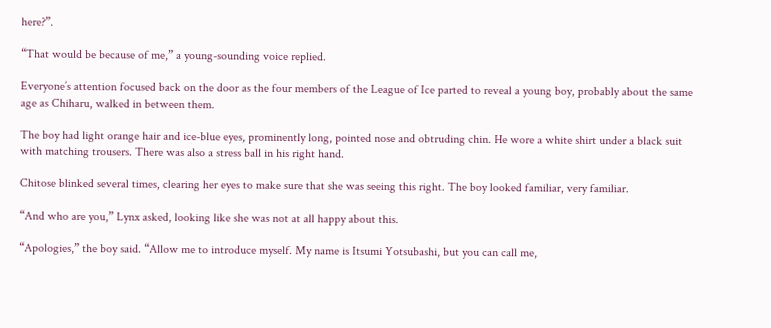here?”.

“That would be because of me,” a young-sounding voice replied.

Everyone’s attention focused back on the door as the four members of the League of Ice parted to reveal a young boy, probably about the same age as Chiharu, walked in between them.

The boy had light orange hair and ice-blue eyes, prominently long, pointed nose and obtruding chin. He wore a white shirt under a black suit with matching trousers. There was also a stress ball in his right hand.

Chitose blinked several times, clearing her eyes to make sure that she was seeing this right. The boy looked familiar, very familiar.

“And who are you,” Lynx asked, looking like she was not at all happy about this.

“Apologies,” the boy said. “Allow me to introduce myself. My name is Itsumi Yotsubashi, but you can call me,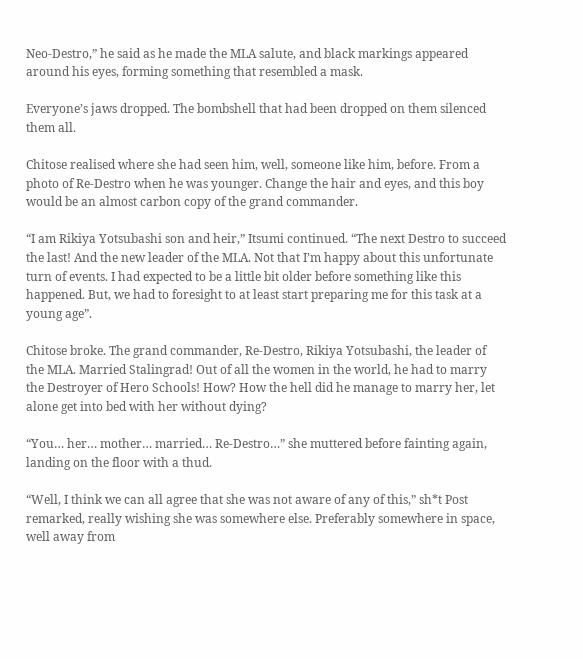Neo-Destro,” he said as he made the MLA salute, and black markings appeared around his eyes, forming something that resembled a mask.

Everyone’s jaws dropped. The bombshell that had been dropped on them silenced them all.

Chitose realised where she had seen him, well, someone like him, before. From a photo of Re-Destro when he was younger. Change the hair and eyes, and this boy would be an almost carbon copy of the grand commander.

“I am Rikiya Yotsubashi son and heir,” Itsumi continued. “The next Destro to succeed the last! And the new leader of the MLA. Not that I’m happy about this unfortunate turn of events. I had expected to be a little bit older before something like this happened. But, we had to foresight to at least start preparing me for this task at a young age”.

Chitose broke. The grand commander, Re-Destro, Rikiya Yotsubashi, the leader of the MLA. Married Stalingrad! Out of all the women in the world, he had to marry the Destroyer of Hero Schools! How? How the hell did he manage to marry her, let alone get into bed with her without dying?

“You… her… mother… married… Re-Destro…” she muttered before fainting again, landing on the floor with a thud.

“Well, I think we can all agree that she was not aware of any of this,” sh*t Post remarked, really wishing she was somewhere else. Preferably somewhere in space, well away from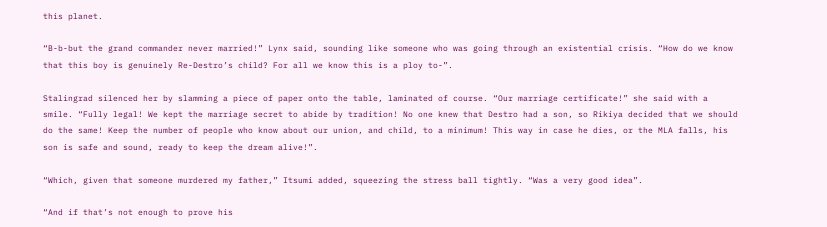this planet.

“B-b-but the grand commander never married!” Lynx said, sounding like someone who was going through an existential crisis. “How do we know that this boy is genuinely Re-Destro’s child? For all we know this is a ploy to-”.

Stalingrad silenced her by slamming a piece of paper onto the table, laminated of course. “Our marriage certificate!” she said with a smile. “Fully legal! We kept the marriage secret to abide by tradition! No one knew that Destro had a son, so Rikiya decided that we should do the same! Keep the number of people who know about our union, and child, to a minimum! This way in case he dies, or the MLA falls, his son is safe and sound, ready to keep the dream alive!”.

“Which, given that someone murdered my father,” Itsumi added, squeezing the stress ball tightly. “Was a very good idea”.

“And if that’s not enough to prove his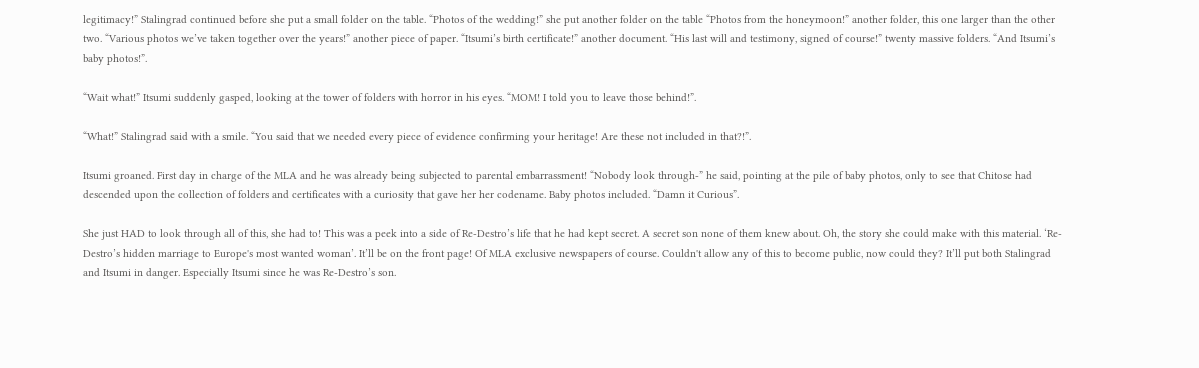legitimacy!” Stalingrad continued before she put a small folder on the table. “Photos of the wedding!” she put another folder on the table “Photos from the honeymoon!” another folder, this one larger than the other two. “Various photos we’ve taken together over the years!” another piece of paper. “Itsumi’s birth certificate!” another document. “His last will and testimony, signed of course!” twenty massive folders. “And Itsumi’s baby photos!”.

“Wait what!” Itsumi suddenly gasped, looking at the tower of folders with horror in his eyes. “MOM! I told you to leave those behind!”.

“What!” Stalingrad said with a smile. “You said that we needed every piece of evidence confirming your heritage! Are these not included in that?!”.

Itsumi groaned. First day in charge of the MLA and he was already being subjected to parental embarrassment! “Nobody look through-” he said, pointing at the pile of baby photos, only to see that Chitose had descended upon the collection of folders and certificates with a curiosity that gave her her codename. Baby photos included. “Damn it Curious”.

She just HAD to look through all of this, she had to! This was a peek into a side of Re-Destro’s life that he had kept secret. A secret son none of them knew about. Oh, the story she could make with this material. ‘Re-Destro’s hidden marriage to Europe's most wanted woman’. It’ll be on the front page! Of MLA exclusive newspapers of course. Couldn't allow any of this to become public, now could they? It’ll put both Stalingrad and Itsumi in danger. Especially Itsumi since he was Re-Destro’s son.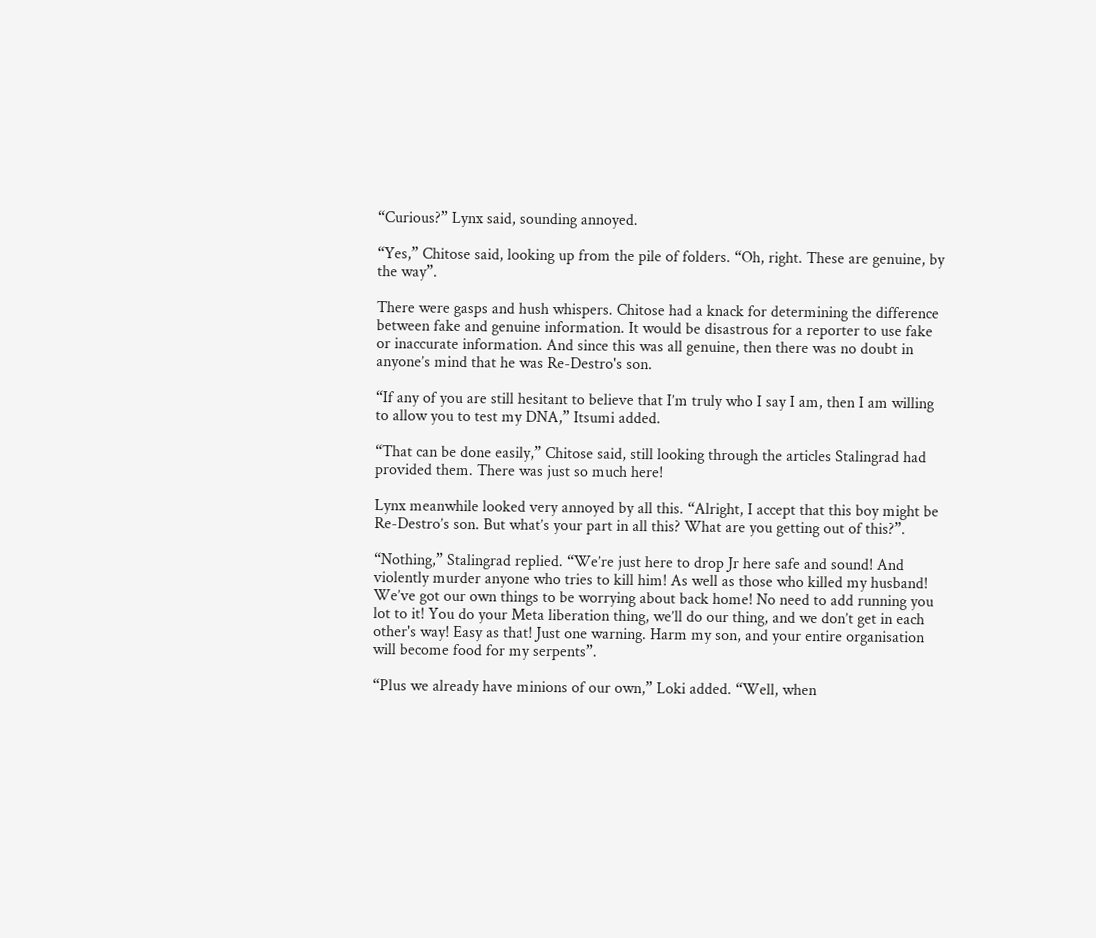“Curious?” Lynx said, sounding annoyed.

“Yes,” Chitose said, looking up from the pile of folders. “Oh, right. These are genuine, by the way”.

There were gasps and hush whispers. Chitose had a knack for determining the difference between fake and genuine information. It would be disastrous for a reporter to use fake or inaccurate information. And since this was all genuine, then there was no doubt in anyone’s mind that he was Re-Destro's son.

“If any of you are still hesitant to believe that I’m truly who I say I am, then I am willing to allow you to test my DNA,” Itsumi added.

“That can be done easily,” Chitose said, still looking through the articles Stalingrad had provided them. There was just so much here!

Lynx meanwhile looked very annoyed by all this. “Alright, I accept that this boy might be Re-Destro’s son. But what’s your part in all this? What are you getting out of this?”.

“Nothing,” Stalingrad replied. “We’re just here to drop Jr here safe and sound! And violently murder anyone who tries to kill him! As well as those who killed my husband! We’ve got our own things to be worrying about back home! No need to add running you lot to it! You do your Meta liberation thing, we’ll do our thing, and we don’t get in each other's way! Easy as that! Just one warning. Harm my son, and your entire organisation will become food for my serpents”.

“Plus we already have minions of our own,” Loki added. “Well, when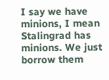I say we have minions, I mean Stalingrad has minions. We just borrow them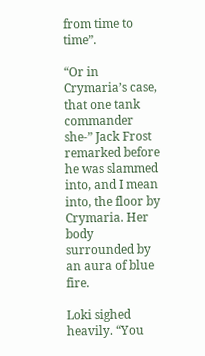from time to time”.

“Or in Crymaria’s case, that one tank commander she-” Jack Frost remarked before he was slammed into, and I mean into, the floor by Crymaria. Her body surrounded by an aura of blue fire.

Loki sighed heavily. “You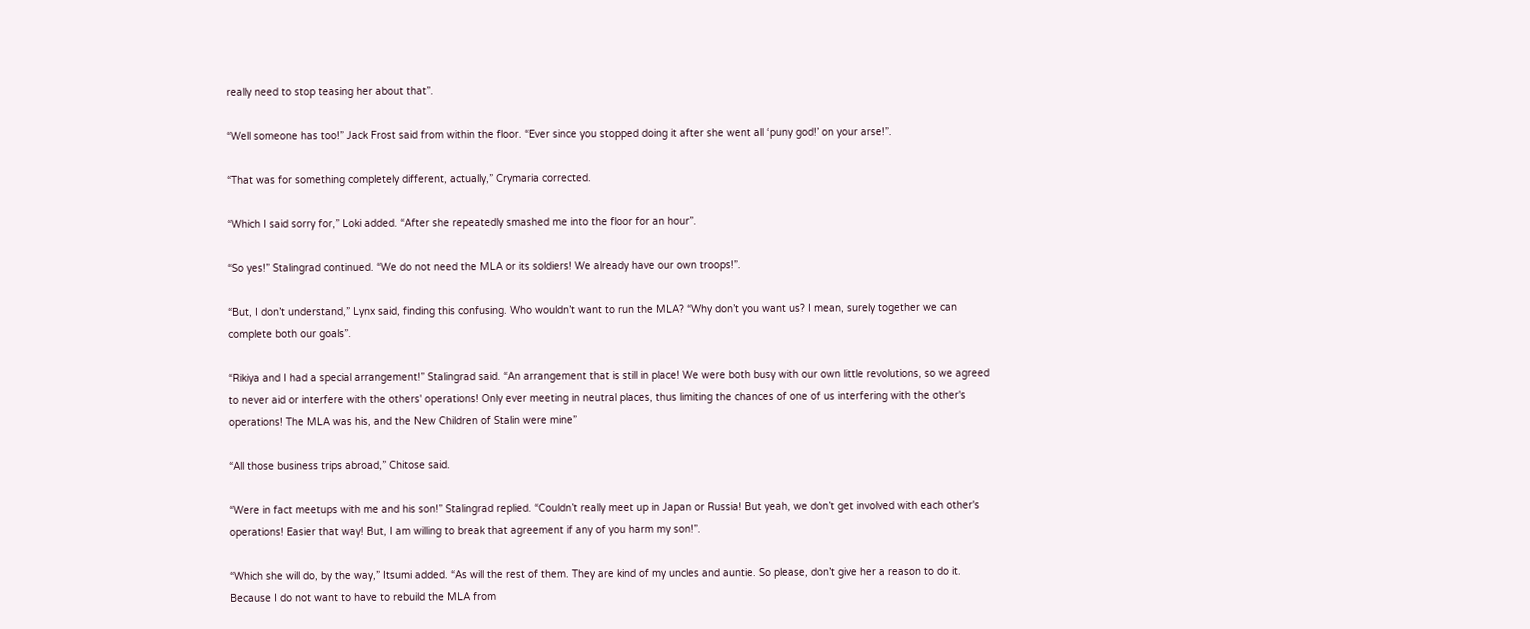really need to stop teasing her about that”.

“Well someone has too!” Jack Frost said from within the floor. “Ever since you stopped doing it after she went all ‘puny god!’ on your arse!”.

“That was for something completely different, actually,” Crymaria corrected.

“Which I said sorry for,” Loki added. “After she repeatedly smashed me into the floor for an hour”.

“So yes!” Stalingrad continued. “We do not need the MLA or its soldiers! We already have our own troops!”.

“But, I don’t understand,” Lynx said, finding this confusing. Who wouldn’t want to run the MLA? “Why don’t you want us? I mean, surely together we can complete both our goals”.

“Rikiya and I had a special arrangement!” Stalingrad said. “An arrangement that is still in place! We were both busy with our own little revolutions, so we agreed to never aid or interfere with the others' operations! Only ever meeting in neutral places, thus limiting the chances of one of us interfering with the other's operations! The MLA was his, and the New Children of Stalin were mine”

“All those business trips abroad,” Chitose said.

“Were in fact meetups with me and his son!” Stalingrad replied. “Couldn’t really meet up in Japan or Russia! But yeah, we don’t get involved with each other's operations! Easier that way! But, I am willing to break that agreement if any of you harm my son!”.

“Which she will do, by the way,” Itsumi added. “As will the rest of them. They are kind of my uncles and auntie. So please, don’t give her a reason to do it. Because I do not want to have to rebuild the MLA from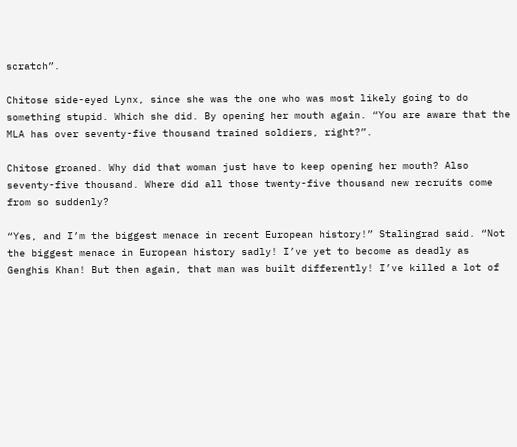scratch”.

Chitose side-eyed Lynx, since she was the one who was most likely going to do something stupid. Which she did. By opening her mouth again. “You are aware that the MLA has over seventy-five thousand trained soldiers, right?”.

Chitose groaned. Why did that woman just have to keep opening her mouth? Also seventy-five thousand. Where did all those twenty-five thousand new recruits come from so suddenly?

“Yes, and I’m the biggest menace in recent European history!” Stalingrad said. “Not the biggest menace in European history sadly! I’ve yet to become as deadly as Genghis Khan! But then again, that man was built differently! I’ve killed a lot of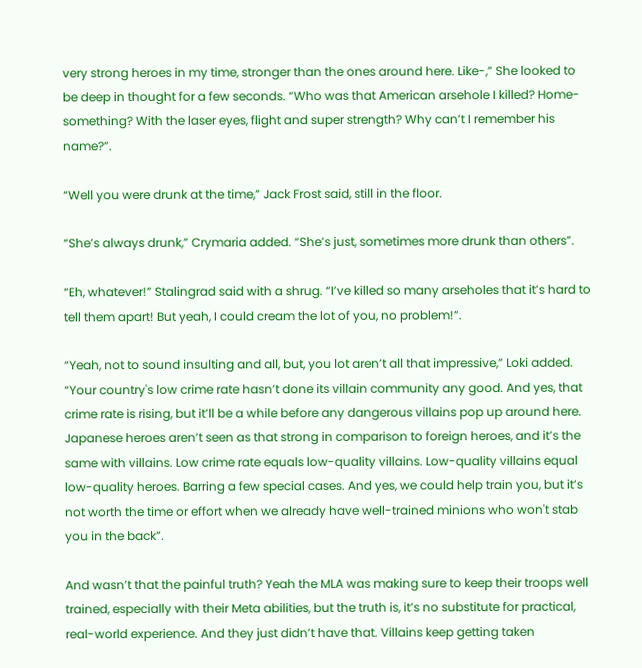very strong heroes in my time, stronger than the ones around here. Like-,” She looked to be deep in thought for a few seconds. “Who was that American arsehole I killed? Home-something? With the laser eyes, flight and super strength? Why can’t I remember his name?”.

“Well you were drunk at the time,” Jack Frost said, still in the floor.

“She’s always drunk,” Crymaria added. “She’s just, sometimes more drunk than others”.

“Eh, whatever!” Stalingrad said with a shrug. “I’ve killed so many arseholes that it’s hard to tell them apart! But yeah, I could cream the lot of you, no problem!”.

“Yeah, not to sound insulting and all, but, you lot aren’t all that impressive,” Loki added. “Your country's low crime rate hasn’t done its villain community any good. And yes, that crime rate is rising, but it’ll be a while before any dangerous villains pop up around here. Japanese heroes aren’t seen as that strong in comparison to foreign heroes, and it’s the same with villains. Low crime rate equals low-quality villains. Low-quality villains equal low-quality heroes. Barring a few special cases. And yes, we could help train you, but it’s not worth the time or effort when we already have well-trained minions who won't stab you in the back”.

And wasn’t that the painful truth? Yeah the MLA was making sure to keep their troops well trained, especially with their Meta abilities, but the truth is, it’s no substitute for practical, real-world experience. And they just didn’t have that. Villains keep getting taken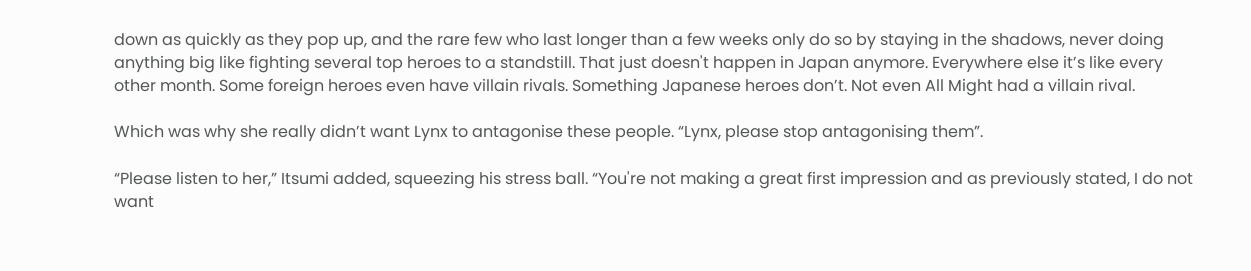down as quickly as they pop up, and the rare few who last longer than a few weeks only do so by staying in the shadows, never doing anything big like fighting several top heroes to a standstill. That just doesn't happen in Japan anymore. Everywhere else it’s like every other month. Some foreign heroes even have villain rivals. Something Japanese heroes don’t. Not even All Might had a villain rival.

Which was why she really didn’t want Lynx to antagonise these people. “Lynx, please stop antagonising them”.

“Please listen to her,” Itsumi added, squeezing his stress ball. “You're not making a great first impression and as previously stated, I do not want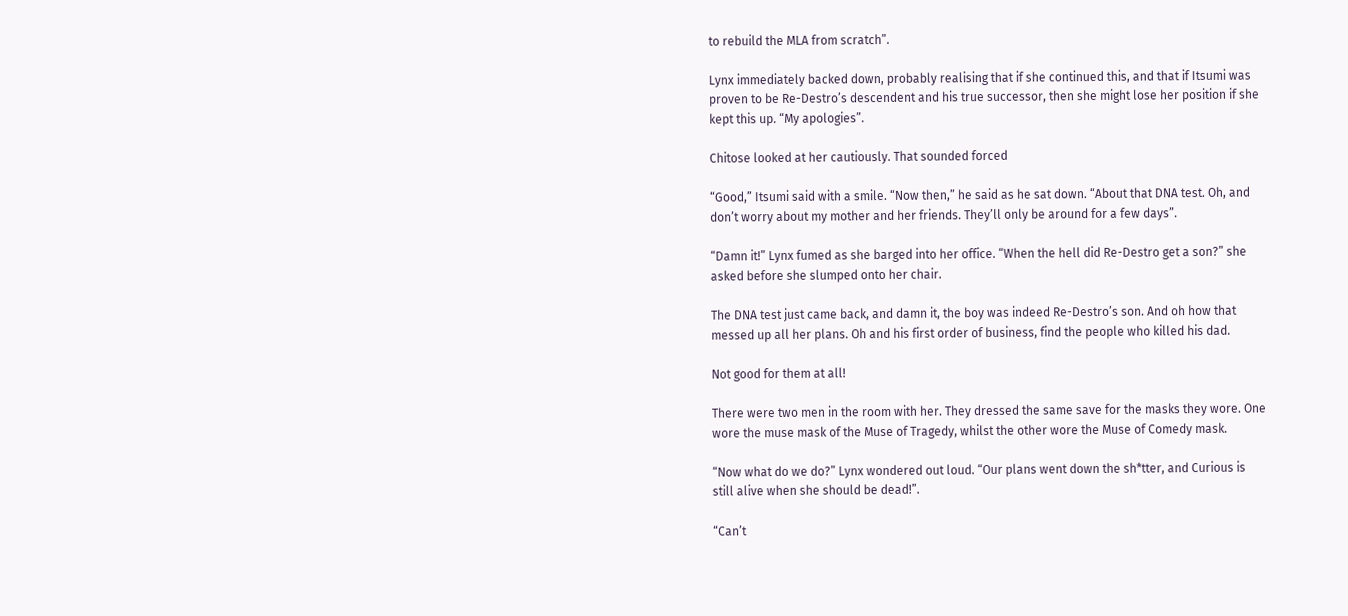to rebuild the MLA from scratch”.

Lynx immediately backed down, probably realising that if she continued this, and that if Itsumi was proven to be Re-Destro’s descendent and his true successor, then she might lose her position if she kept this up. “My apologies”.

Chitose looked at her cautiously. That sounded forced

“Good,” Itsumi said with a smile. “Now then,” he said as he sat down. “About that DNA test. Oh, and don’t worry about my mother and her friends. They’ll only be around for a few days”.

“Damn it!” Lynx fumed as she barged into her office. “When the hell did Re-Destro get a son?” she asked before she slumped onto her chair.

The DNA test just came back, and damn it, the boy was indeed Re-Destro’s son. And oh how that messed up all her plans. Oh and his first order of business, find the people who killed his dad.

Not good for them at all!

There were two men in the room with her. They dressed the same save for the masks they wore. One wore the muse mask of the Muse of Tragedy, whilst the other wore the Muse of Comedy mask.

“Now what do we do?” Lynx wondered out loud. “Our plans went down the sh*tter, and Curious is still alive when she should be dead!”.

“Can’t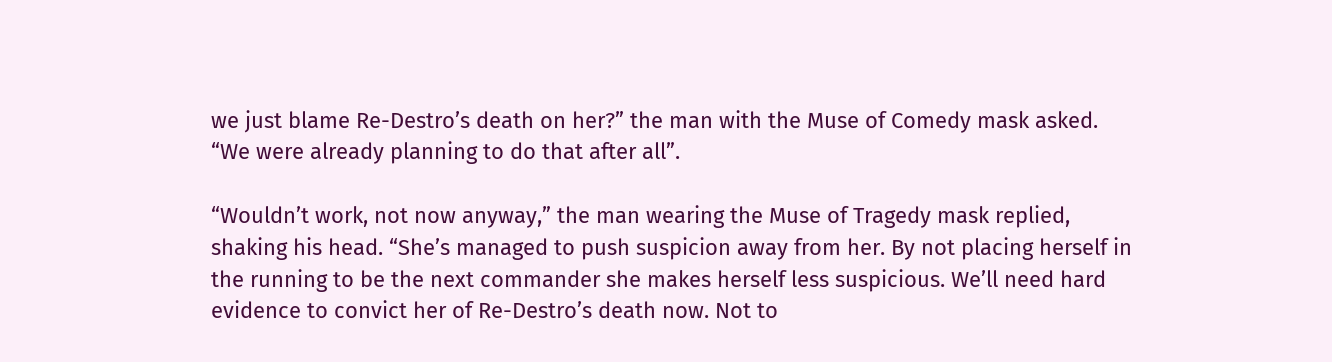we just blame Re-Destro’s death on her?” the man with the Muse of Comedy mask asked. “We were already planning to do that after all”.

“Wouldn’t work, not now anyway,” the man wearing the Muse of Tragedy mask replied, shaking his head. “She’s managed to push suspicion away from her. By not placing herself in the running to be the next commander she makes herself less suspicious. We’ll need hard evidence to convict her of Re-Destro’s death now. Not to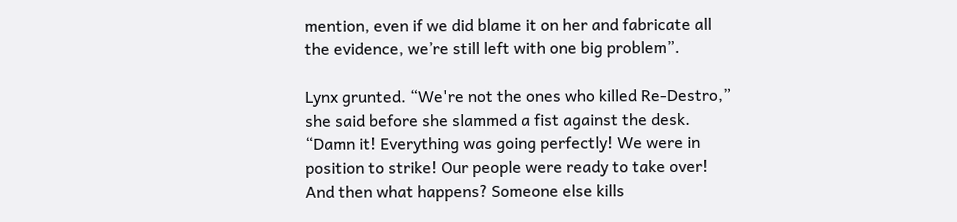mention, even if we did blame it on her and fabricate all the evidence, we’re still left with one big problem”.

Lynx grunted. “We're not the ones who killed Re-Destro,” she said before she slammed a fist against the desk. “Damn it! Everything was going perfectly! We were in position to strike! Our people were ready to take over! And then what happens? Someone else kills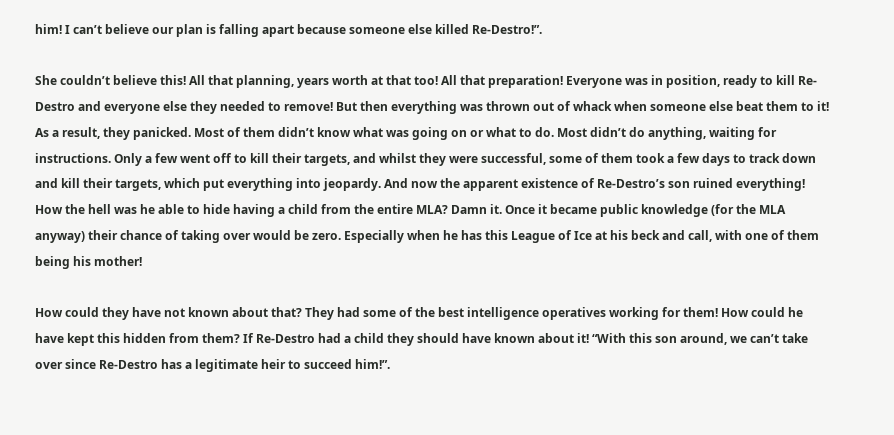him! I can’t believe our plan is falling apart because someone else killed Re-Destro!”.

She couldn’t believe this! All that planning, years worth at that too! All that preparation! Everyone was in position, ready to kill Re-Destro and everyone else they needed to remove! But then everything was thrown out of whack when someone else beat them to it! As a result, they panicked. Most of them didn’t know what was going on or what to do. Most didn’t do anything, waiting for instructions. Only a few went off to kill their targets, and whilst they were successful, some of them took a few days to track down and kill their targets, which put everything into jeopardy. And now the apparent existence of Re-Destro’s son ruined everything! How the hell was he able to hide having a child from the entire MLA? Damn it. Once it became public knowledge (for the MLA anyway) their chance of taking over would be zero. Especially when he has this League of Ice at his beck and call, with one of them being his mother!

How could they have not known about that? They had some of the best intelligence operatives working for them! How could he have kept this hidden from them? If Re-Destro had a child they should have known about it! “With this son around, we can’t take over since Re-Destro has a legitimate heir to succeed him!”.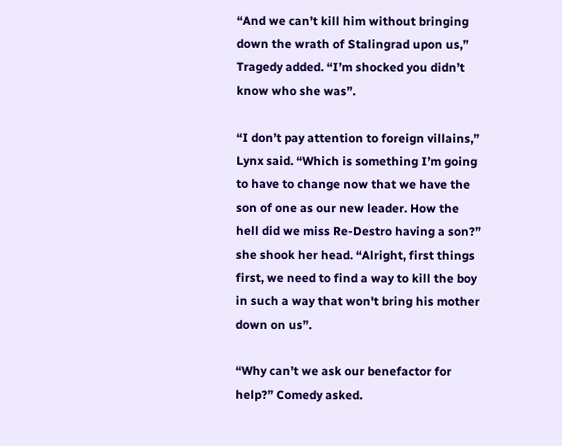“And we can’t kill him without bringing down the wrath of Stalingrad upon us,” Tragedy added. “I’m shocked you didn’t know who she was”.

“I don’t pay attention to foreign villains,” Lynx said. “Which is something I’m going to have to change now that we have the son of one as our new leader. How the hell did we miss Re-Destro having a son?” she shook her head. “Alright, first things first, we need to find a way to kill the boy in such a way that won't bring his mother down on us”.

“Why can’t we ask our benefactor for help?” Comedy asked.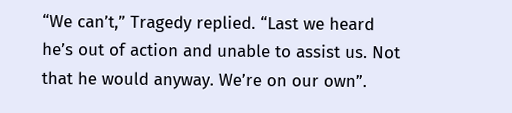“We can’t,” Tragedy replied. “Last we heard he’s out of action and unable to assist us. Not that he would anyway. We’re on our own”.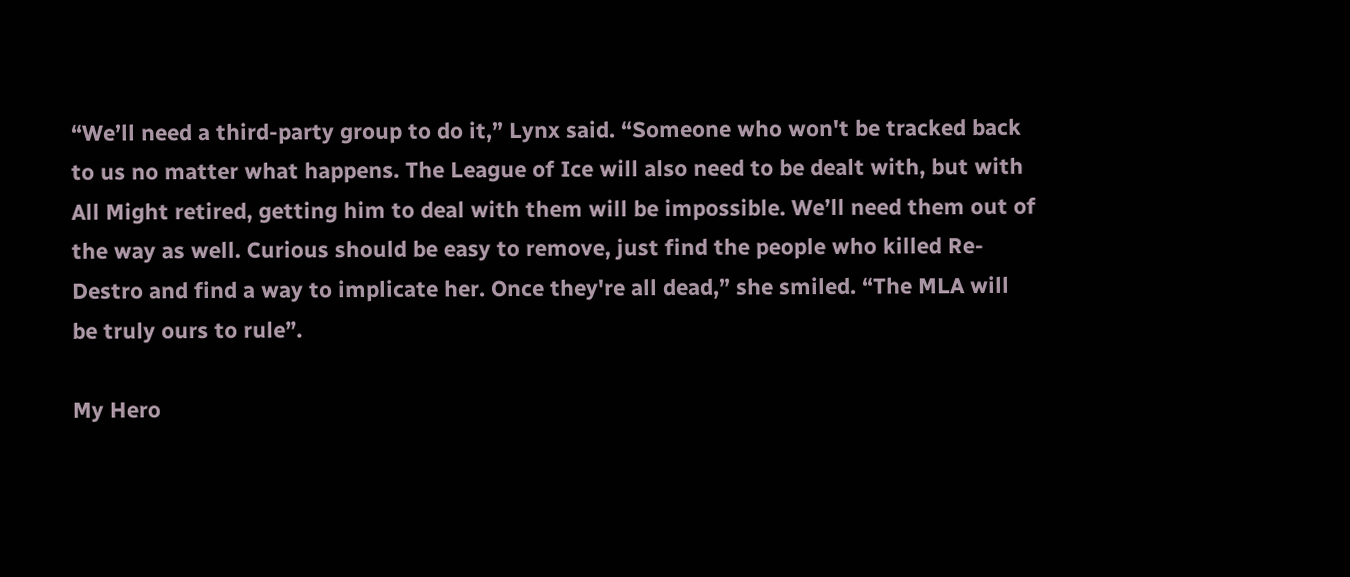“We’ll need a third-party group to do it,” Lynx said. “Someone who won't be tracked back to us no matter what happens. The League of Ice will also need to be dealt with, but with All Might retired, getting him to deal with them will be impossible. We’ll need them out of the way as well. Curious should be easy to remove, just find the people who killed Re-Destro and find a way to implicate her. Once they're all dead,” she smiled. “The MLA will be truly ours to rule”.

My Hero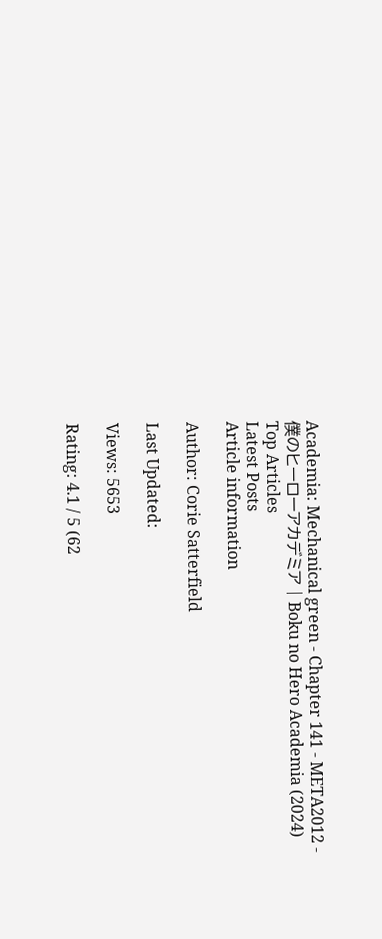Academia: Mechanical green - Chapter 141 - META2012 - 僕のヒーローアカデミア | Boku no Hero Academia (2024)
Top Articles
Latest Posts
Article information

Author: Corie Satterfield

Last Updated:

Views: 5653

Rating: 4.1 / 5 (62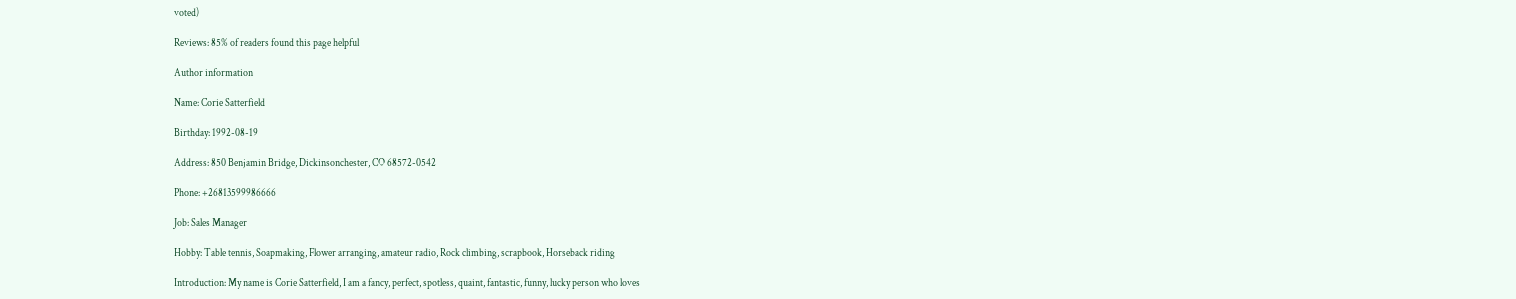voted)

Reviews: 85% of readers found this page helpful

Author information

Name: Corie Satterfield

Birthday: 1992-08-19

Address: 850 Benjamin Bridge, Dickinsonchester, CO 68572-0542

Phone: +26813599986666

Job: Sales Manager

Hobby: Table tennis, Soapmaking, Flower arranging, amateur radio, Rock climbing, scrapbook, Horseback riding

Introduction: My name is Corie Satterfield, I am a fancy, perfect, spotless, quaint, fantastic, funny, lucky person who loves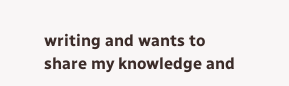writing and wants to share my knowledge and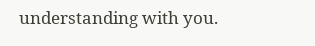understanding with you.